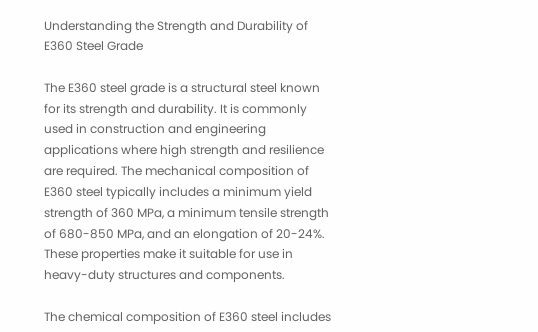Understanding the Strength and Durability of E360 Steel Grade

The E360 steel grade is a structural steel known for its strength and durability. It is commonly used in construction and engineering applications where high strength and resilience are required. The mechanical composition of E360 steel typically includes a minimum yield strength of 360 MPa, a minimum tensile strength of 680-850 MPa, and an elongation of 20-24%. These properties make it suitable for use in heavy-duty structures and components.

The chemical composition of E360 steel includes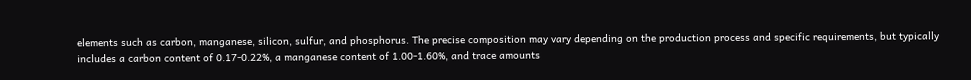elements such as carbon, manganese, silicon, sulfur, and phosphorus. The precise composition may vary depending on the production process and specific requirements, but typically includes a carbon content of 0.17-0.22%, a manganese content of 1.00-1.60%, and trace amounts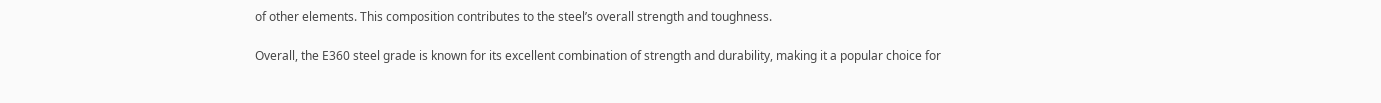of other elements. This composition contributes to the steel’s overall strength and toughness.

Overall, the E360 steel grade is known for its excellent combination of strength and durability, making it a popular choice for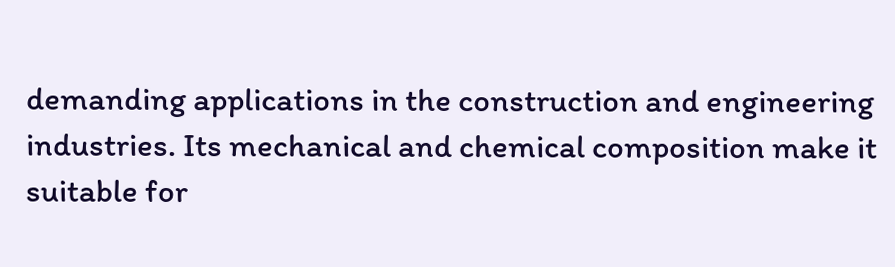demanding applications in the construction and engineering industries. Its mechanical and chemical composition make it suitable for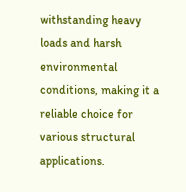withstanding heavy loads and harsh environmental conditions, making it a reliable choice for various structural applications.